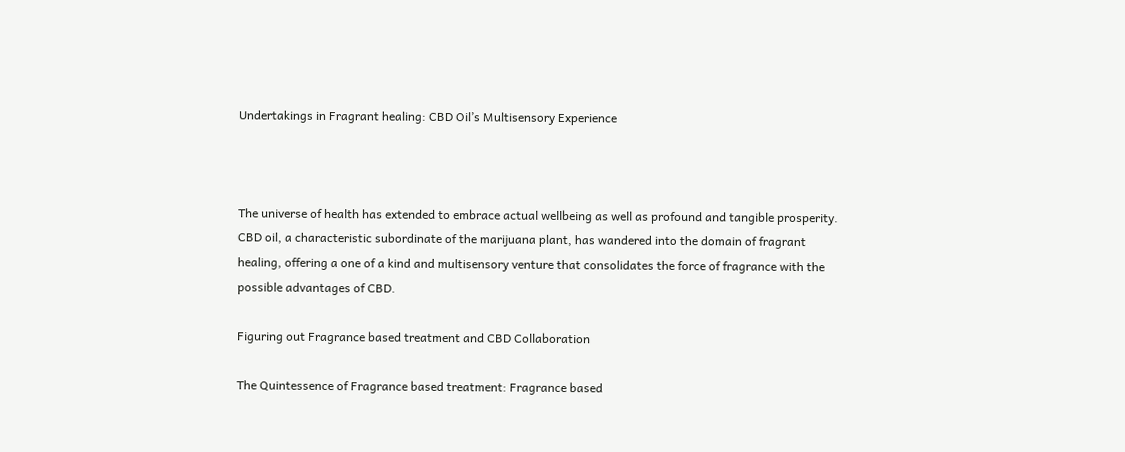Undertakings in Fragrant healing: CBD Oil’s Multisensory Experience



The universe of health has extended to embrace actual wellbeing as well as profound and tangible prosperity. CBD oil, a characteristic subordinate of the marijuana plant, has wandered into the domain of fragrant healing, offering a one of a kind and multisensory venture that consolidates the force of fragrance with the possible advantages of CBD.

Figuring out Fragrance based treatment and CBD Collaboration

The Quintessence of Fragrance based treatment: Fragrance based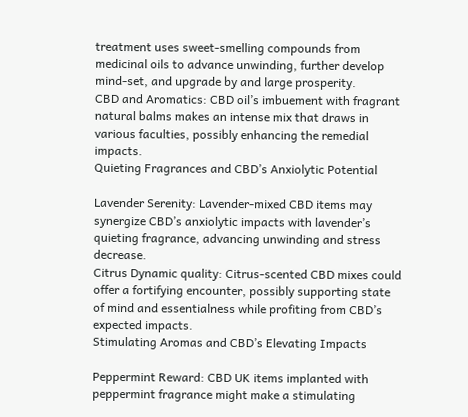treatment uses sweet-smelling compounds from medicinal oils to advance unwinding, further develop mind-set, and upgrade by and large prosperity.
CBD and Aromatics: CBD oil’s imbuement with fragrant natural balms makes an intense mix that draws in various faculties, possibly enhancing the remedial impacts.
Quieting Fragrances and CBD’s Anxiolytic Potential

Lavender Serenity: Lavender-mixed CBD items may synergize CBD’s anxiolytic impacts with lavender’s quieting fragrance, advancing unwinding and stress decrease.
Citrus Dynamic quality: Citrus-scented CBD mixes could offer a fortifying encounter, possibly supporting state of mind and essentialness while profiting from CBD’s expected impacts.
Stimulating Aromas and CBD’s Elevating Impacts

Peppermint Reward: CBD UK items implanted with peppermint fragrance might make a stimulating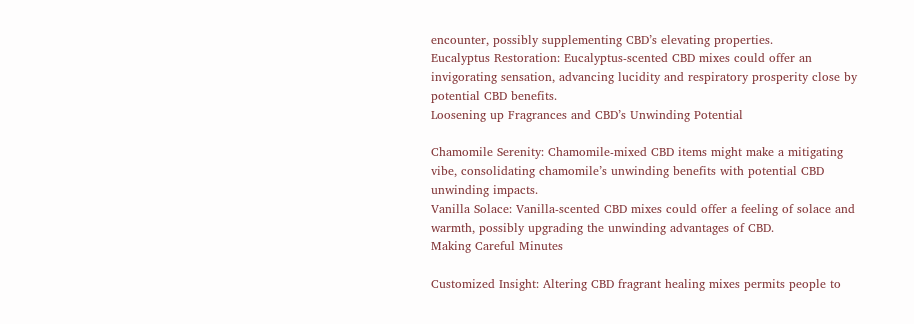encounter, possibly supplementing CBD’s elevating properties.
Eucalyptus Restoration: Eucalyptus-scented CBD mixes could offer an invigorating sensation, advancing lucidity and respiratory prosperity close by potential CBD benefits.
Loosening up Fragrances and CBD’s Unwinding Potential

Chamomile Serenity: Chamomile-mixed CBD items might make a mitigating vibe, consolidating chamomile’s unwinding benefits with potential CBD unwinding impacts.
Vanilla Solace: Vanilla-scented CBD mixes could offer a feeling of solace and warmth, possibly upgrading the unwinding advantages of CBD.
Making Careful Minutes

Customized Insight: Altering CBD fragrant healing mixes permits people to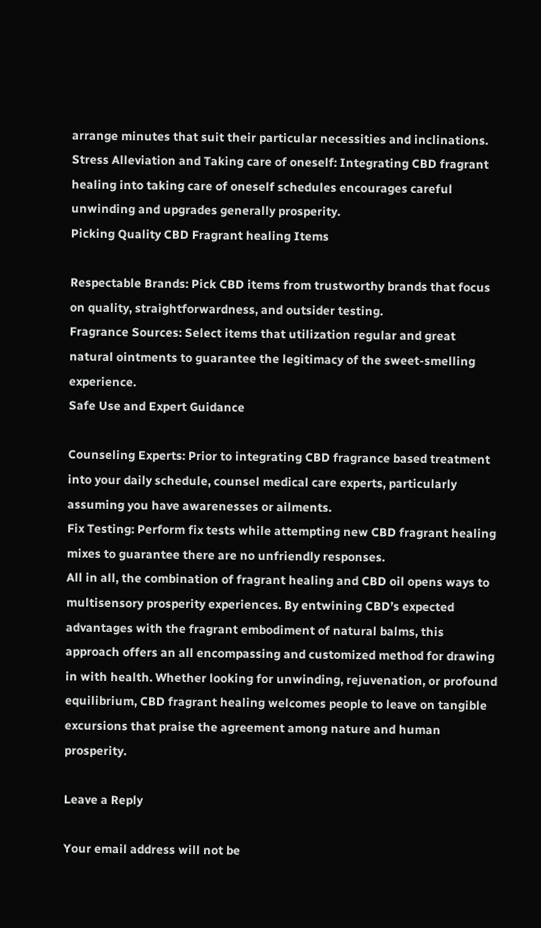arrange minutes that suit their particular necessities and inclinations.
Stress Alleviation and Taking care of oneself: Integrating CBD fragrant healing into taking care of oneself schedules encourages careful unwinding and upgrades generally prosperity.
Picking Quality CBD Fragrant healing Items

Respectable Brands: Pick CBD items from trustworthy brands that focus on quality, straightforwardness, and outsider testing.
Fragrance Sources: Select items that utilization regular and great natural ointments to guarantee the legitimacy of the sweet-smelling experience.
Safe Use and Expert Guidance

Counseling Experts: Prior to integrating CBD fragrance based treatment into your daily schedule, counsel medical care experts, particularly assuming you have awarenesses or ailments.
Fix Testing: Perform fix tests while attempting new CBD fragrant healing mixes to guarantee there are no unfriendly responses.
All in all, the combination of fragrant healing and CBD oil opens ways to multisensory prosperity experiences. By entwining CBD’s expected advantages with the fragrant embodiment of natural balms, this approach offers an all encompassing and customized method for drawing in with health. Whether looking for unwinding, rejuvenation, or profound equilibrium, CBD fragrant healing welcomes people to leave on tangible excursions that praise the agreement among nature and human prosperity.

Leave a Reply

Your email address will not be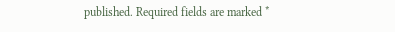published. Required fields are marked *